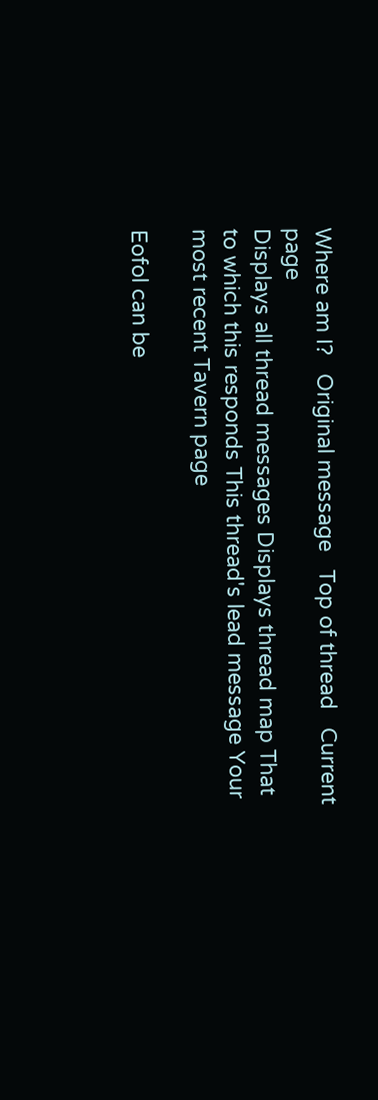Where am I?   Original message   Top of thread   Current page
Displays all thread messages Displays thread map That to which this responds This thread's lead message Your most recent Tavern page

Eofol can be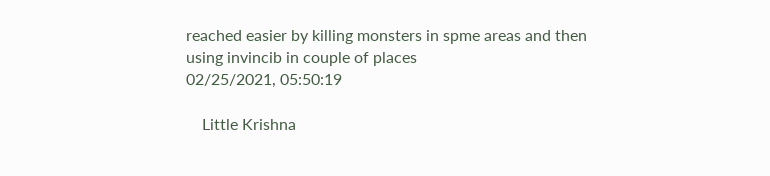reached easier by killing monsters in spme areas and then using invincib in couple of places
02/25/2021, 05:50:19

    Little Krishna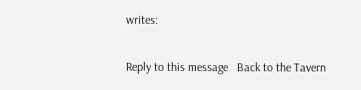writes:

Reply to this message   Back to the Tavern